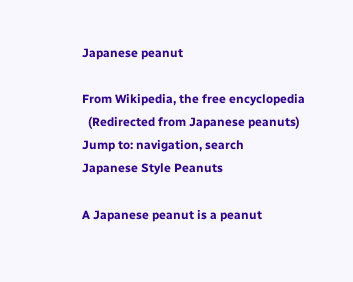Japanese peanut

From Wikipedia, the free encyclopedia
  (Redirected from Japanese peanuts)
Jump to: navigation, search
Japanese Style Peanuts

A Japanese peanut is a peanut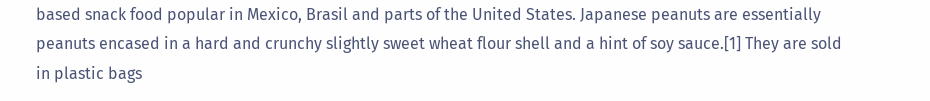based snack food popular in Mexico, Brasil and parts of the United States. Japanese peanuts are essentially peanuts encased in a hard and crunchy slightly sweet wheat flour shell and a hint of soy sauce.[1] They are sold in plastic bags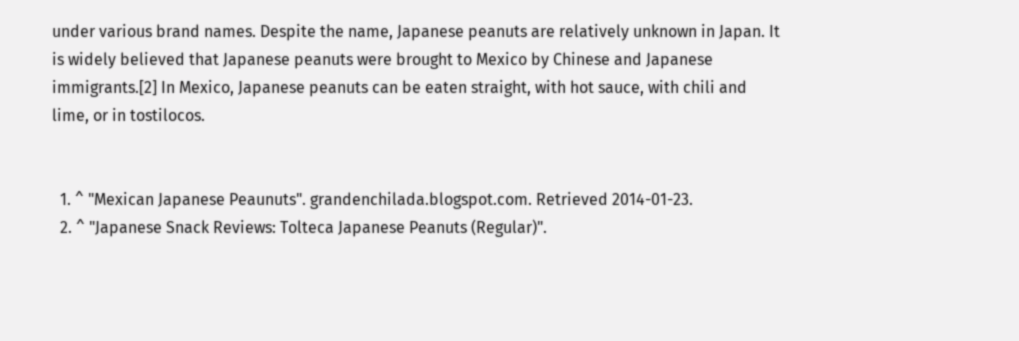under various brand names. Despite the name, Japanese peanuts are relatively unknown in Japan. It is widely believed that Japanese peanuts were brought to Mexico by Chinese and Japanese immigrants.[2] In Mexico, Japanese peanuts can be eaten straight, with hot sauce, with chili and lime, or in tostilocos.


  1. ^ "Mexican Japanese Peaunuts". grandenchilada.blogspot.com. Retrieved 2014-01-23.
  2. ^ "Japanese Snack Reviews: Tolteca Japanese Peanuts (Regular)".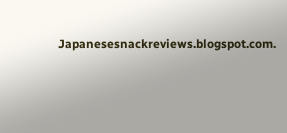Japanesesnackreviews.blogspot.com.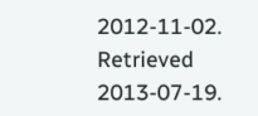2012-11-02. Retrieved 2013-07-19.